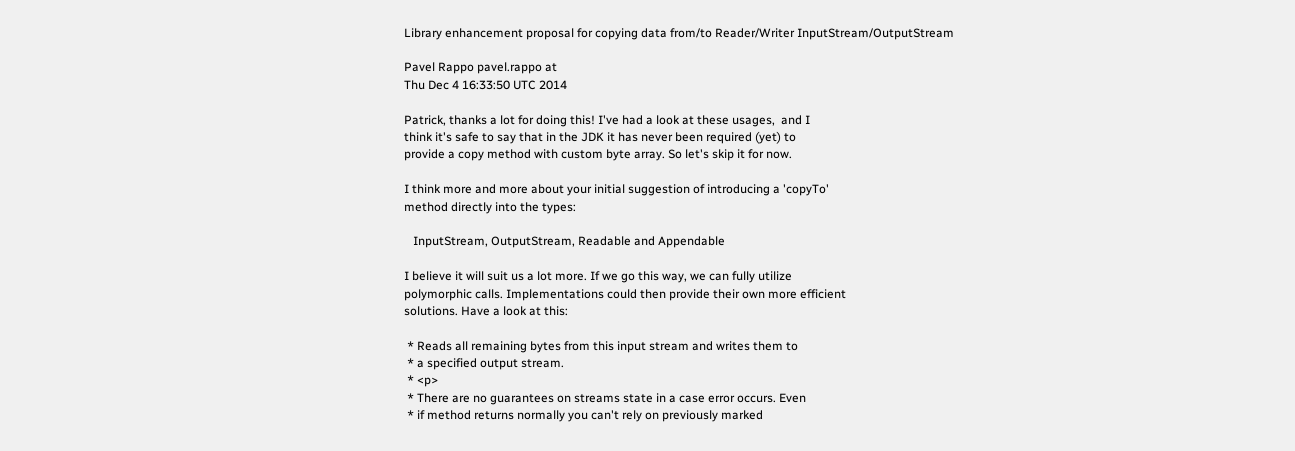Library enhancement proposal for copying data from/to Reader/Writer InputStream/OutputStream

Pavel Rappo pavel.rappo at
Thu Dec 4 16:33:50 UTC 2014

Patrick, thanks a lot for doing this! I've had a look at these usages,  and I
think it's safe to say that in the JDK it has never been required (yet) to
provide a copy method with custom byte array. So let's skip it for now.

I think more and more about your initial suggestion of introducing a 'copyTo'
method directly into the types:

   InputStream, OutputStream, Readable and Appendable

I believe it will suit us a lot more. If we go this way, we can fully utilize
polymorphic calls. Implementations could then provide their own more efficient
solutions. Have a look at this:

 * Reads all remaining bytes from this input stream and writes them to
 * a specified output stream.
 * <p>
 * There are no guarantees on streams state in a case error occurs. Even
 * if method returns normally you can't rely on previously marked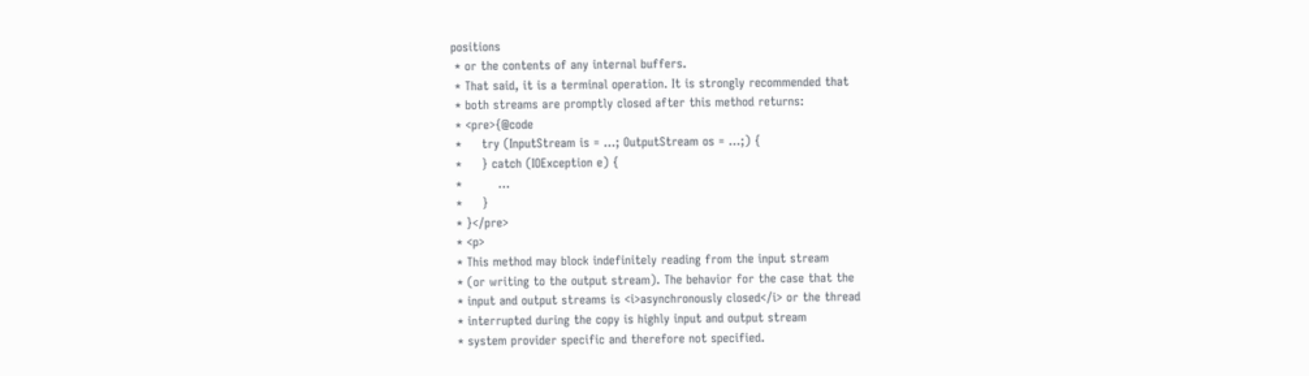positions
 * or the contents of any internal buffers.
 * That said, it is a terminal operation. It is strongly recommended that
 * both streams are promptly closed after this method returns:
 * <pre>{@code
 *     try (InputStream is = ...; OutputStream os = ...;) {
 *     } catch (IOException e) {
 *         ...
 *     }
 * }</pre>
 * <p>
 * This method may block indefinitely reading from the input stream
 * (or writing to the output stream). The behavior for the case that the
 * input and output streams is <i>asynchronously closed</i> or the thread
 * interrupted during the copy is highly input and output stream
 * system provider specific and therefore not specified.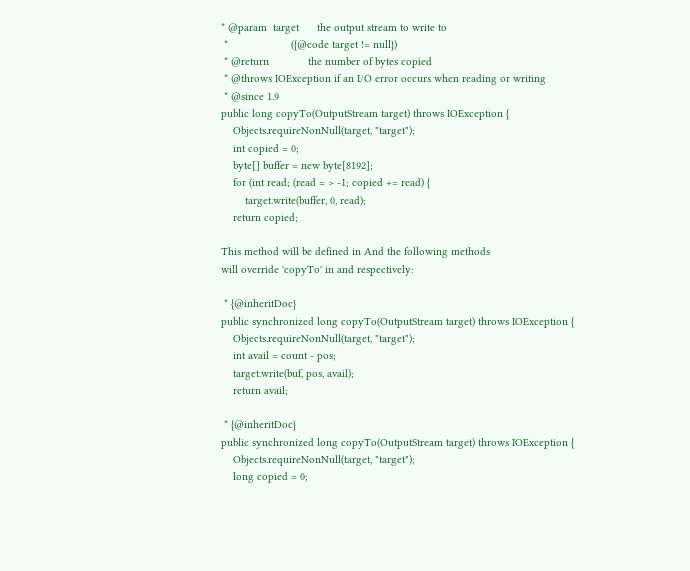* @param  target      the output stream to write to
 *                     ({@code target != null})
 * @return             the number of bytes copied
 * @throws IOException if an I/O error occurs when reading or writing
 * @since 1.9
public long copyTo(OutputStream target) throws IOException {
    Objects.requireNonNull(target, "target");
    int copied = 0;
    byte[] buffer = new byte[8192];
    for (int read; (read = > -1; copied += read) {
        target.write(buffer, 0, read);
    return copied;

This method will be defined in And the following methods
will override 'copyTo' in and respectively:

 * {@inheritDoc}
public synchronized long copyTo(OutputStream target) throws IOException {
    Objects.requireNonNull(target, "target");
    int avail = count - pos;
    target.write(buf, pos, avail);
    return avail;

 * {@inheritDoc}
public synchronized long copyTo(OutputStream target) throws IOException {
    Objects.requireNonNull(target, "target");
    long copied = 0;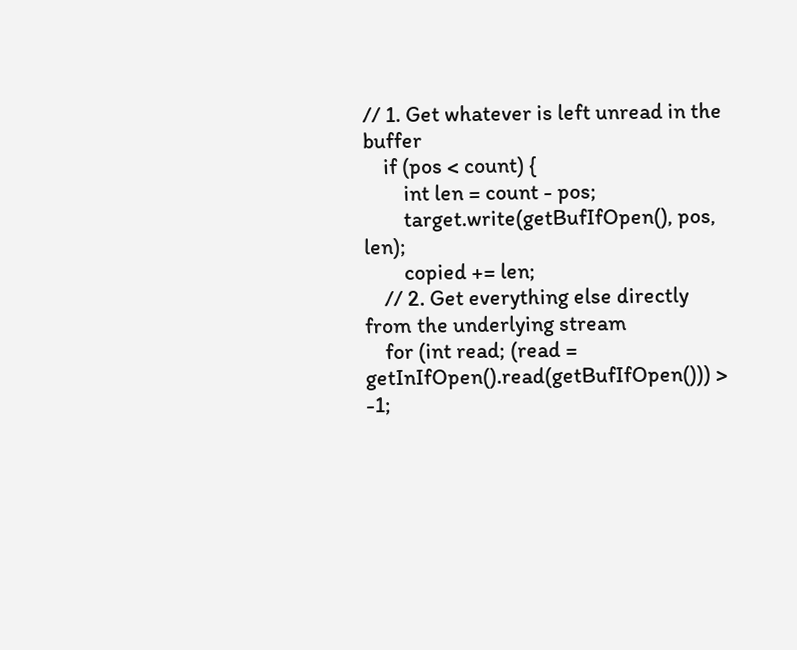// 1. Get whatever is left unread in the buffer
    if (pos < count) {
        int len = count - pos;
        target.write(getBufIfOpen(), pos, len);
        copied += len;
    // 2. Get everything else directly from the underlying stream
    for (int read; (read = getInIfOpen().read(getBufIfOpen())) > -1;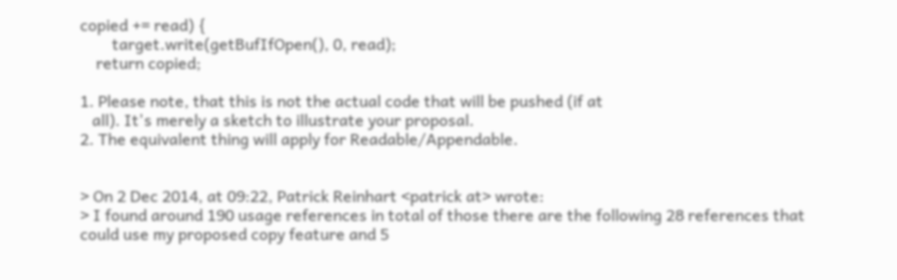copied += read) {
        target.write(getBufIfOpen(), 0, read);
    return copied;

1. Please note, that this is not the actual code that will be pushed (if at
   all). It's merely a sketch to illustrate your proposal.
2. The equivalent thing will apply for Readable/Appendable.


> On 2 Dec 2014, at 09:22, Patrick Reinhart <patrick at> wrote:
> I found around 190 usage references in total of those there are the following 28 references that could use my proposed copy feature and 5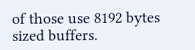of those use 8192 bytes sized buffers.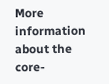More information about the core-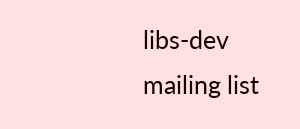libs-dev mailing list